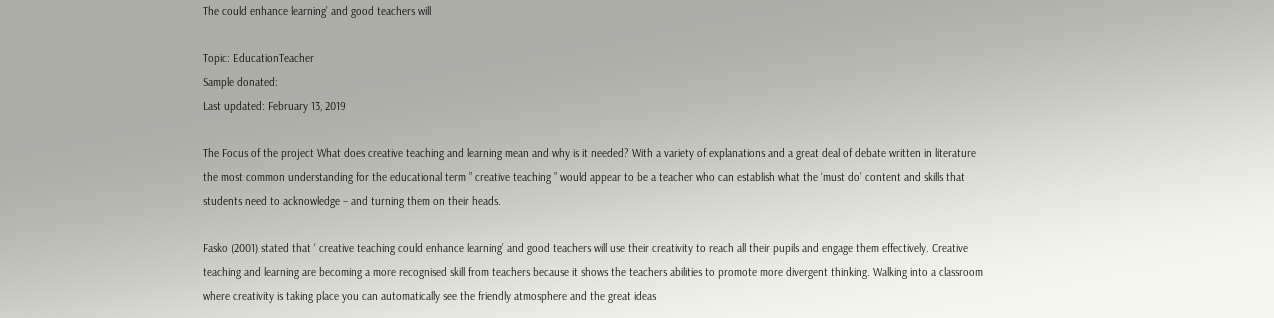The could enhance learning’ and good teachers will

Topic: EducationTeacher
Sample donated:
Last updated: February 13, 2019

The Focus of the project What does creative teaching and learning mean and why is it needed? With a variety of explanations and a great deal of debate written in literature the most common understanding for the educational term ” creative teaching ” would appear to be a teacher who can establish what the ‘must do’ content and skills that students need to acknowledge – and turning them on their heads.

Fasko (2001) stated that ‘ creative teaching could enhance learning’ and good teachers will use their creativity to reach all their pupils and engage them effectively. Creative teaching and learning are becoming a more recognised skill from teachers because it shows the teachers abilities to promote more divergent thinking. Walking into a classroom where creativity is taking place you can automatically see the friendly atmosphere and the great ideas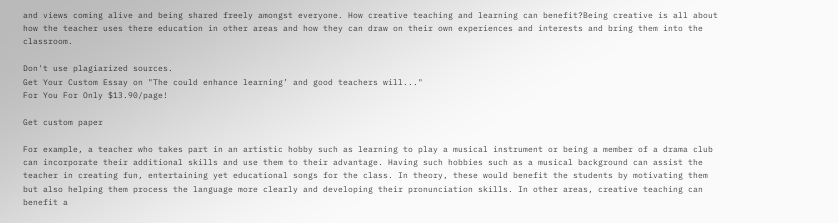and views coming alive and being shared freely amongst everyone. How creative teaching and learning can benefit?Being creative is all about how the teacher uses there education in other areas and how they can draw on their own experiences and interests and bring them into the classroom.

Don't use plagiarized sources.
Get Your Custom Essay on "The could enhance learning’ and good teachers will..."
For You For Only $13.90/page!

Get custom paper

For example, a teacher who takes part in an artistic hobby such as learning to play a musical instrument or being a member of a drama club can incorporate their additional skills and use them to their advantage. Having such hobbies such as a musical background can assist the teacher in creating fun, entertaining yet educational songs for the class. In theory, these would benefit the students by motivating them but also helping them process the language more clearly and developing their pronunciation skills. In other areas, creative teaching can benefit a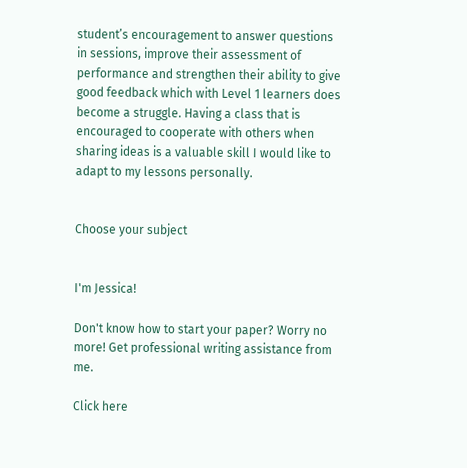student’s encouragement to answer questions in sessions, improve their assessment of performance and strengthen their ability to give good feedback which with Level 1 learners does become a struggle. Having a class that is encouraged to cooperate with others when sharing ideas is a valuable skill I would like to adapt to my lessons personally.


Choose your subject


I'm Jessica!

Don't know how to start your paper? Worry no more! Get professional writing assistance from me.

Click here